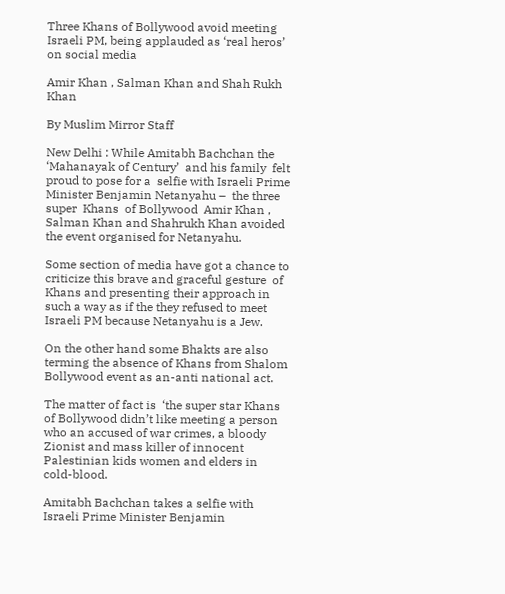Three Khans of Bollywood avoid meeting Israeli PM, being applauded as ‘real heros’ on social media

Amir Khan , Salman Khan and Shah Rukh Khan

By Muslim Mirror Staff

New Delhi : While Amitabh Bachchan the  ‘Mahanayak of Century’  and his family  felt proud to pose for a  selfie with Israeli Prime Minister Benjamin Netanyahu –  the three super  Khans  of Bollywood  Amir Khan , Salman Khan and Shahrukh Khan avoided the event organised for Netanyahu.

Some section of media have got a chance to criticize this brave and graceful gesture  of   Khans and presenting their approach in such a way as if the they refused to meet Israeli PM because Netanyahu is a Jew.

On the other hand some Bhakts are also terming the absence of Khans from Shalom Bollywood event as an-anti national act.

The matter of fact is  ‘the super star Khans of Bollywood didn’t like meeting a person who an accused of war crimes, a bloody Zionist and mass killer of innocent Palestinian kids women and elders in cold-blood.

Amitabh Bachchan takes a selfie with Israeli Prime Minister Benjamin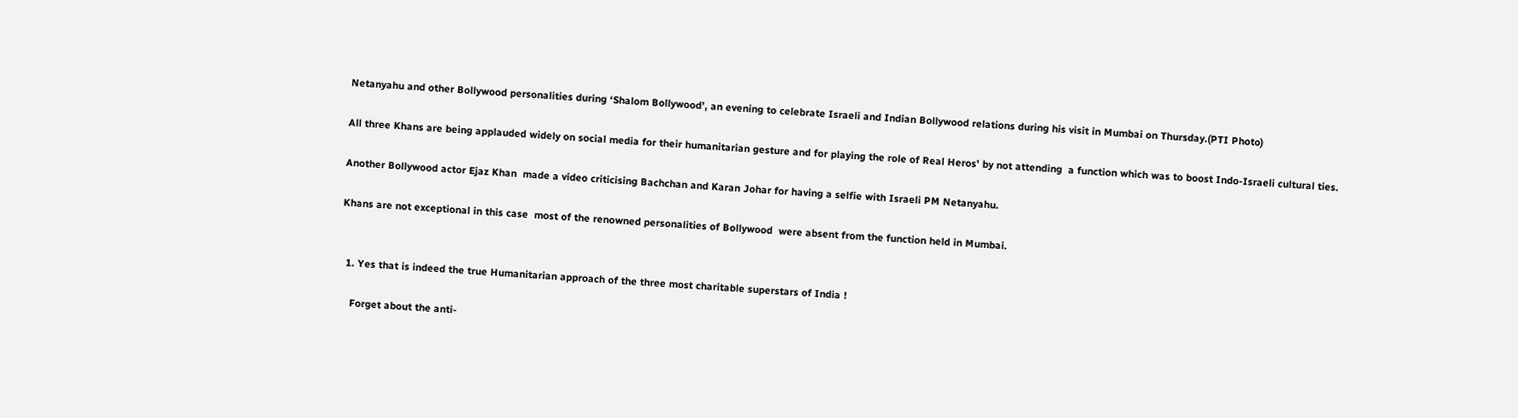Netanyahu and other Bollywood personalities during ‘Shalom Bollywood’, an evening to celebrate Israeli and Indian Bollywood relations during his visit in Mumbai on Thursday.(PTI Photo)

All three Khans are being applauded widely on social media for their humanitarian gesture and for playing the role of Real Heros’ by not attending  a function which was to boost Indo-Israeli cultural ties.

Another Bollywood actor Ejaz Khan  made a video criticising Bachchan and Karan Johar for having a selfie with Israeli PM Netanyahu.

Khans are not exceptional in this case  most of the renowned personalities of Bollywood  were absent from the function held in Mumbai.


  1. Yes that is indeed the true Humanitarian approach of the three most charitable superstars of India !

    Forget about the anti-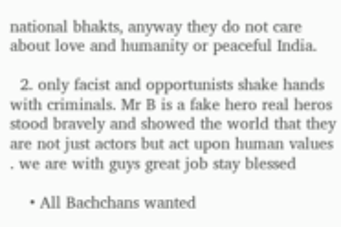national bhakts, anyway they do not care about love and humanity or peaceful India.

  2. only facist and opportunists shake hands with criminals. Mr B is a fake hero real heros stood bravely and showed the world that they are not just actors but act upon human values . we are with guys great job stay blessed

    • All Bachchans wanted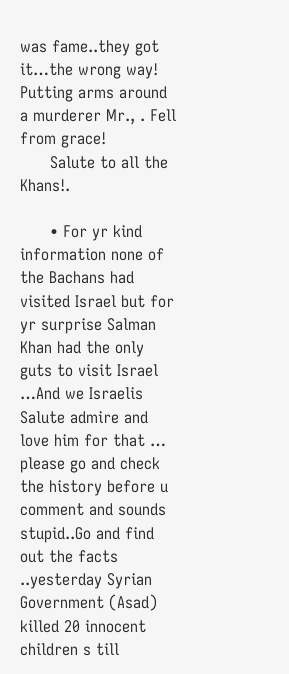was fame..they got it…the wrong way! Putting arms around a murderer Mr., . Fell from grace!
      Salute to all the Khans!.

      • For yr kind information none of the Bachans had visited Israel but for yr surprise Salman Khan had the only guts to visit Israel …And we Israelis Salute admire and love him for that … please go and check the history before u comment and sounds stupid..Go and find out the facts ..yesterday Syrian Government (Asad) killed 20 innocent children s till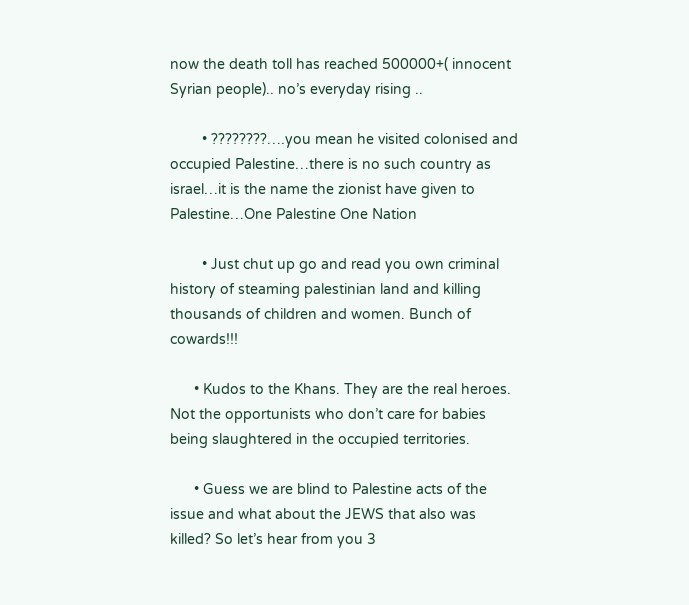now the death toll has reached 500000+( innocent Syrian people).. no’s everyday rising ..

        • ????????….you mean he visited colonised and occupied Palestine…there is no such country as israel…it is the name the zionist have given to Palestine…One Palestine One Nation

        • Just chut up go and read you own criminal history of steaming palestinian land and killing thousands of children and women. Bunch of cowards!!!

      • Kudos to the Khans. They are the real heroes. Not the opportunists who don’t care for babies being slaughtered in the occupied territories.

      • Guess we are blind to Palestine acts of the issue and what about the JEWS that also was killed? So let’s hear from you 3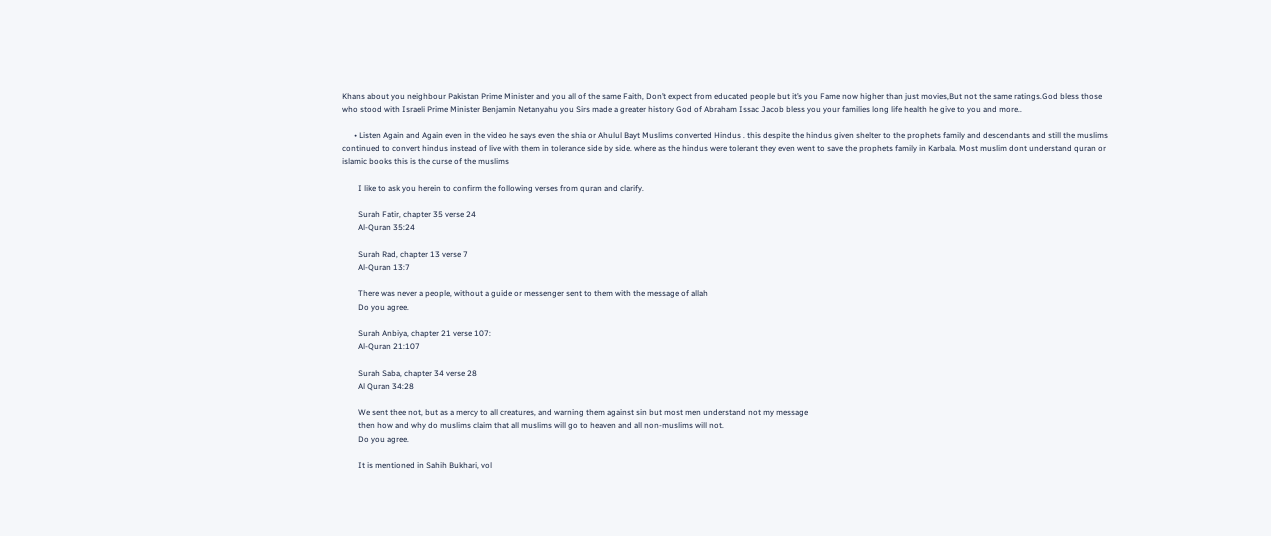Khans about you neighbour Pakistan Prime Minister and you all of the same Faith, Don’t expect from educated people but it’s you Fame now higher than just movies,But not the same ratings.God bless those who stood with Israeli Prime Minister Benjamin Netanyahu you Sirs made a greater history God of Abraham Issac Jacob bless you your families long life health he give to you and more..

      • Listen Again and Again even in the video he says even the shia or Ahulul Bayt Muslims converted Hindus . this despite the hindus given shelter to the prophets family and descendants and still the muslims continued to convert hindus instead of live with them in tolerance side by side. where as the hindus were tolerant they even went to save the prophets family in Karbala. Most muslim dont understand quran or islamic books this is the curse of the muslims

        I like to ask you herein to confirm the following verses from quran and clarify.

        Surah Fatir, chapter 35 verse 24
        Al-Quran 35:24

        Surah Rad, chapter 13 verse 7
        Al-Quran 13:7

        There was never a people, without a guide or messenger sent to them with the message of allah
        Do you agree.

        Surah Anbiya, chapter 21 verse 107:
        Al-Quran 21:107

        Surah Saba, chapter 34 verse 28
        Al Quran 34:28

        We sent thee not, but as a mercy to all creatures, and warning them against sin but most men understand not my message
        then how and why do muslims claim that all muslims will go to heaven and all non-muslims will not.
        Do you agree.

        It is mentioned in Sahih Bukhari, vol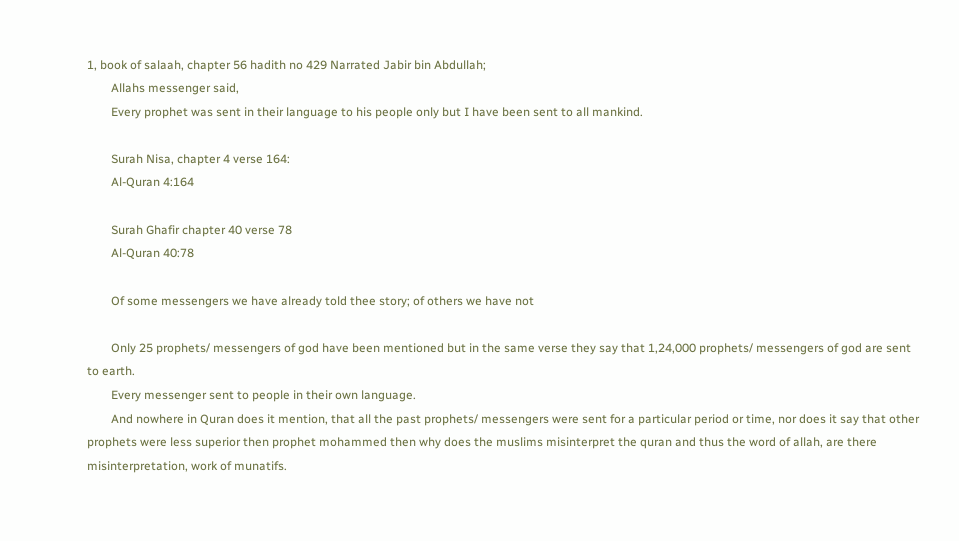1, book of salaah, chapter 56 hadith no 429 Narrated Jabir bin Abdullah;
        Allahs messenger said,
        Every prophet was sent in their language to his people only but I have been sent to all mankind.

        Surah Nisa, chapter 4 verse 164:
        Al-Quran 4:164

        Surah Ghafir chapter 40 verse 78
        Al-Quran 40:78

        Of some messengers we have already told thee story; of others we have not

        Only 25 prophets/ messengers of god have been mentioned but in the same verse they say that 1,24,000 prophets/ messengers of god are sent to earth.
        Every messenger sent to people in their own language.
        And nowhere in Quran does it mention, that all the past prophets/ messengers were sent for a particular period or time, nor does it say that other prophets were less superior then prophet mohammed then why does the muslims misinterpret the quran and thus the word of allah, are there misinterpretation, work of munatifs.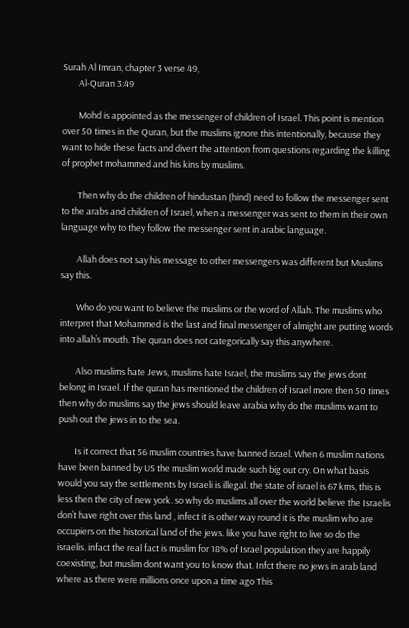Surah Al Imran, chapter 3 verse 49,
        Al-Quran 3:49

        Mohd is appointed as the messenger of children of Israel. This point is mention over 50 times in the Quran, but the muslims ignore this intentionally, because they want to hide these facts and divert the attention from questions regarding the killing of prophet mohammed and his kins by muslims.

        Then why do the children of hindustan (hind) need to follow the messenger sent to the arabs and children of Israel, when a messenger was sent to them in their own language why to they follow the messenger sent in arabic language.

        Allah does not say his message to other messengers was different but Muslims say this.

        Who do you want to believe the muslims or the word of Allah. The muslims who interpret that Mohammed is the last and final messenger of almight are putting words into allah’s mouth. The quran does not categorically say this anywhere.

        Also muslims hate Jews, muslims hate Israel, the muslims say the jews dont belong in Israel. If the quran has mentioned the children of Israel more then 50 times then why do muslims say the jews should leave arabia why do the muslims want to push out the jews in to the sea.

        Is it correct that 56 muslim countries have banned israel. When 6 muslim nations have been banned by US the muslim world made such big out cry. On what basis would you say the settlements by Israeli is illegal. the state of israel is 67 kms, this is less then the city of new york. so why do muslims all over the world believe the Israelis don’t have right over this land , infect it is other way round it is the muslim who are occupiers on the historical land of the jews. like you have right to live so do the israelis. infact the real fact is muslim for 18% of Israel population they are happily coexisting, but muslim dont want you to know that. Infct there no jews in arab land where as there were millions once upon a time ago This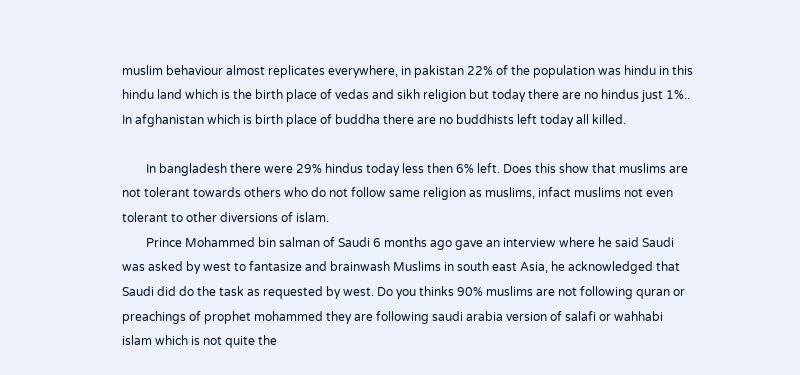muslim behaviour almost replicates everywhere, in pakistan 22% of the population was hindu in this hindu land which is the birth place of vedas and sikh religion but today there are no hindus just 1%.. In afghanistan which is birth place of buddha there are no buddhists left today all killed.

        In bangladesh there were 29% hindus today less then 6% left. Does this show that muslims are not tolerant towards others who do not follow same religion as muslims, infact muslims not even tolerant to other diversions of islam.
        Prince Mohammed bin salman of Saudi 6 months ago gave an interview where he said Saudi was asked by west to fantasize and brainwash Muslims in south east Asia, he acknowledged that Saudi did do the task as requested by west. Do you thinks 90% muslims are not following quran or preachings of prophet mohammed they are following saudi arabia version of salafi or wahhabi islam which is not quite the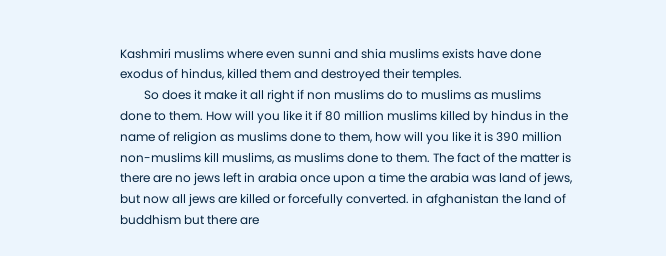Kashmiri muslims where even sunni and shia muslims exists have done exodus of hindus, killed them and destroyed their temples.
        So does it make it all right if non muslims do to muslims as muslims done to them. How will you like it if 80 million muslims killed by hindus in the name of religion as muslims done to them, how will you like it is 390 million non-muslims kill muslims, as muslims done to them. The fact of the matter is there are no jews left in arabia once upon a time the arabia was land of jews, but now all jews are killed or forcefully converted. in afghanistan the land of buddhism but there are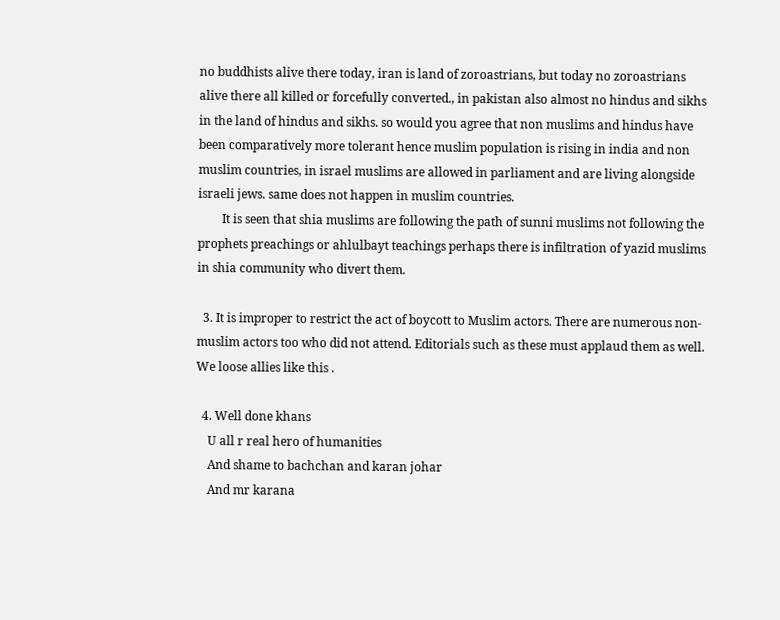no buddhists alive there today, iran is land of zoroastrians, but today no zoroastrians alive there all killed or forcefully converted., in pakistan also almost no hindus and sikhs in the land of hindus and sikhs. so would you agree that non muslims and hindus have been comparatively more tolerant hence muslim population is rising in india and non muslim countries, in israel muslims are allowed in parliament and are living alongside israeli jews. same does not happen in muslim countries.
        It is seen that shia muslims are following the path of sunni muslims not following the prophets preachings or ahlulbayt teachings perhaps there is infiltration of yazid muslims in shia community who divert them.

  3. It is improper to restrict the act of boycott to Muslim actors. There are numerous non-muslim actors too who did not attend. Editorials such as these must applaud them as well. We loose allies like this .

  4. Well done khans
    U all r real hero of humanities
    And shame to bachchan and karan johar
    And mr karana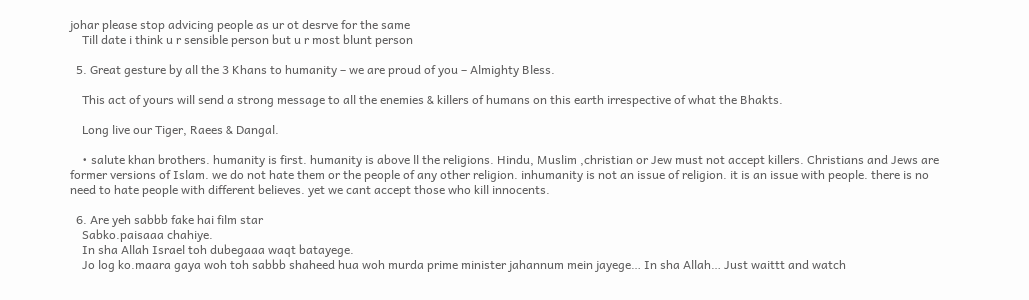johar please stop advicing people as ur ot desrve for the same
    Till date i think u r sensible person but u r most blunt person

  5. Great gesture by all the 3 Khans to humanity – we are proud of you – Almighty Bless.

    This act of yours will send a strong message to all the enemies & killers of humans on this earth irrespective of what the Bhakts.

    Long live our Tiger, Raees & Dangal.

    • salute khan brothers. humanity is first. humanity is above ll the religions. Hindu, Muslim ,christian or Jew must not accept killers. Christians and Jews are former versions of Islam. we do not hate them or the people of any other religion. inhumanity is not an issue of religion. it is an issue with people. there is no need to hate people with different believes. yet we cant accept those who kill innocents.

  6. Are yeh sabbb fake hai film star
    Sabko.paisaaa chahiye.
    In sha Allah Israel toh dubegaaa waqt batayege.
    Jo log ko.maara gaya woh toh sabbb shaheed hua woh murda prime minister jahannum mein jayege… In sha Allah… Just waittt and watch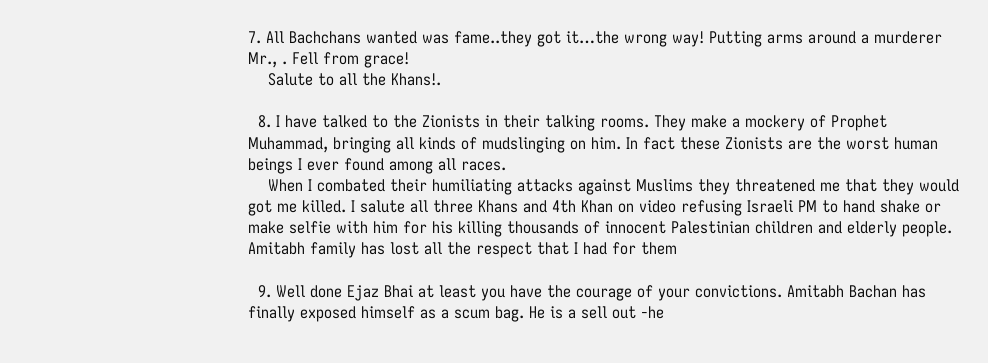7. All Bachchans wanted was fame..they got it…the wrong way! Putting arms around a murderer Mr., . Fell from grace!
    Salute to all the Khans!.

  8. I have talked to the Zionists in their talking rooms. They make a mockery of Prophet Muhammad, bringing all kinds of mudslinging on him. In fact these Zionists are the worst human beings I ever found among all races.
    When I combated their humiliating attacks against Muslims they threatened me that they would got me killed. I salute all three Khans and 4th Khan on video refusing Israeli PM to hand shake or make selfie with him for his killing thousands of innocent Palestinian children and elderly people. Amitabh family has lost all the respect that I had for them

  9. Well done Ejaz Bhai at least you have the courage of your convictions. Amitabh Bachan has finally exposed himself as a scum bag. He is a sell out -he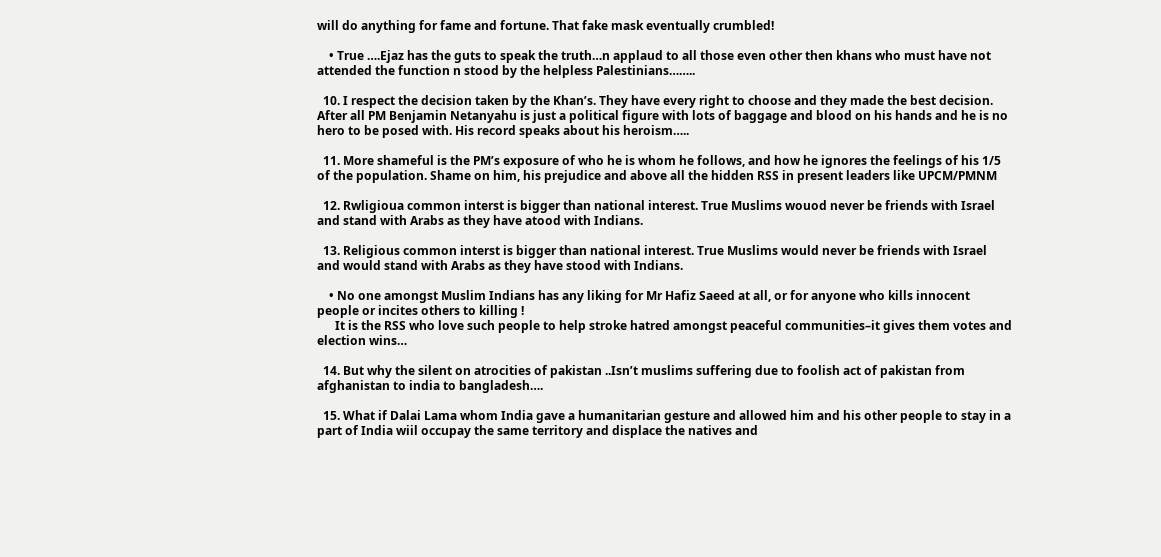will do anything for fame and fortune. That fake mask eventually crumbled!

    • True ….Ejaz has the guts to speak the truth…n applaud to all those even other then khans who must have not attended the function n stood by the helpless Palestinians……..

  10. I respect the decision taken by the Khan’s. They have every right to choose and they made the best decision. After all PM Benjamin Netanyahu is just a political figure with lots of baggage and blood on his hands and he is no hero to be posed with. His record speaks about his heroism…..

  11. More shameful is the PM’s exposure of who he is whom he follows, and how he ignores the feelings of his 1/5 of the population. Shame on him, his prejudice and above all the hidden RSS in present leaders like UPCM/PMNM

  12. Rwligioua common interst is bigger than national interest. True Muslims wouod never be friends with Israel and stand with Arabs as they have atood with Indians.

  13. Religious common interst is bigger than national interest. True Muslims would never be friends with Israel and would stand with Arabs as they have stood with Indians.

    • No one amongst Muslim Indians has any liking for Mr Hafiz Saeed at all, or for anyone who kills innocent people or incites others to killing !
      It is the RSS who love such people to help stroke hatred amongst peaceful communities–it gives them votes and election wins…

  14. But why the silent on atrocities of pakistan ..Isn’t muslims suffering due to foolish act of pakistan from afghanistan to india to bangladesh….

  15. What if Dalai Lama whom India gave a humanitarian gesture and allowed him and his other people to stay in a part of India wiil occupay the same territory and displace the natives and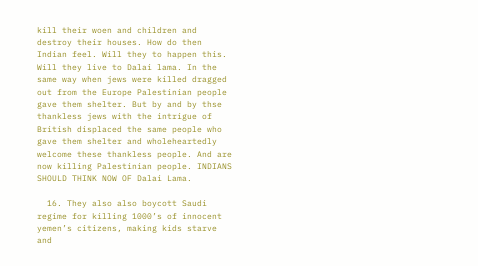kill their woen and children and destroy their houses. How do then Indian feel. Will they to happen this. Will they live to Dalai lama. In the same way when jews were killed dragged out from the Europe Palestinian people gave them shelter. But by and by thse thankless jews with the intrigue of British displaced the same people who gave them shelter and wholeheartedly welcome these thankless people. And are now killing Palestinian people. INDIANS SHOULD THINK NOW OF Dalai Lama.

  16. They also also boycott Saudi regime for killing 1000’s of innocent yemen’s citizens, making kids starve and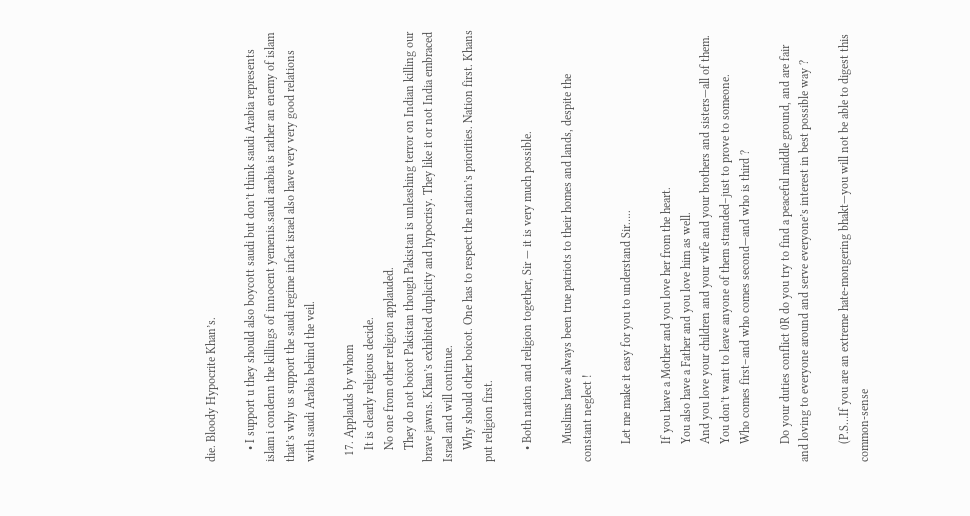die. Bloody Hypocrite Khan’s.

    • I support u they should also boycott saudi but don’t think saudi Arabia represents islam i condenn the killings of innocent yemenis.saudi arabia is rather an enemy of islam that’s why us support the saudi regime infact israel also have very very good relations with saudi Arabia behind the veil.

  17. Applauds by whom
    It is clearly religious decide.
    No one from other religion applauded.
    They do not boicot Pakistan though Pakistan is unleashing terror on Indian killing our brave jawns. Khan’s exhibited duplicity and hypocrisy. They like it or not India embraced Israel and will continue.
    Why should other boicot. One has to respect the nation’s priorities. Nation first. Khans put religion first.

    • Both nation and religion together, Sir — it is very much possible.

      Muslims have always been true patriots to their homes and lands, despite the constant neglect !

      Let me make it easy for you to understand Sir…..

      If you have a Mother and you love her from the heart.
      You also have a Father and you love him as well.
      And you love your children and your wife and your brothers and sisters—all of them.
      You don’t want to leave anyone of them stranded–just to prove to someone.
      Who comes first–and who comes second—and who is third ?

      Do your duties conflict 0R do you try to find a peaceful middle ground, and are fair and loving to everyone around and serve everyone’s interest in best possible way ?

      (P.S…If you are an extreme hate-mongering bhakt—you will not be able to digest this common-sense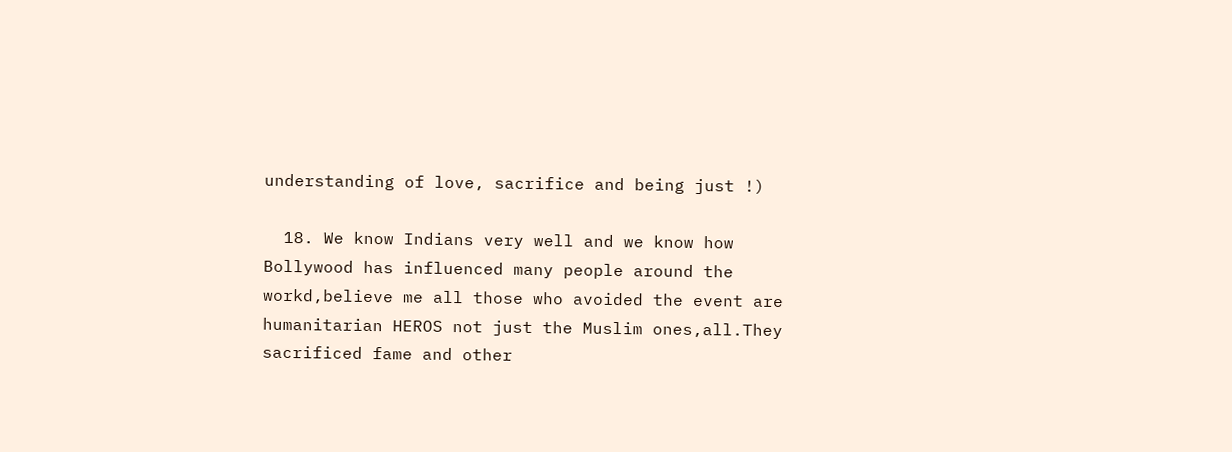understanding of love, sacrifice and being just !)

  18. We know Indians very well and we know how Bollywood has influenced many people around the workd,believe me all those who avoided the event are humanitarian HEROS not just the Muslim ones,all.They sacrificed fame and other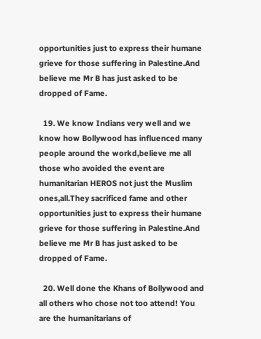opportunities just to express their humane grieve for those suffering in Palestine.And believe me Mr B has just asked to be dropped of Fame.

  19. We know Indians very well and we know how Bollywood has influenced many people around the workd,believe me all those who avoided the event are humanitarian HEROS not just the Muslim ones,all.They sacrificed fame and other opportunities just to express their humane grieve for those suffering in Palestine.And believe me Mr B has just asked to be dropped of Fame.

  20. Well done the Khans of Bollywood and all others who chose not too attend! You are the humanitarians of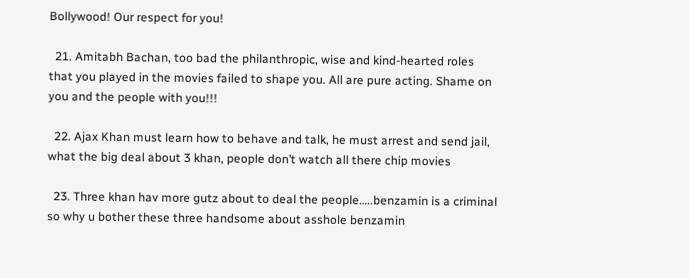Bollywood! Our respect for you!

  21. Amitabh Bachan, too bad the philanthropic, wise and kind-hearted roles that you played in the movies failed to shape you. All are pure acting. Shame on you and the people with you!!!

  22. Ajax Khan must learn how to behave and talk, he must arrest and send jail, what the big deal about 3 khan, people don’t watch all there chip movies

  23. Three khan hav more gutz about to deal the people…..benzamin is a criminal so why u bother these three handsome about asshole benzamin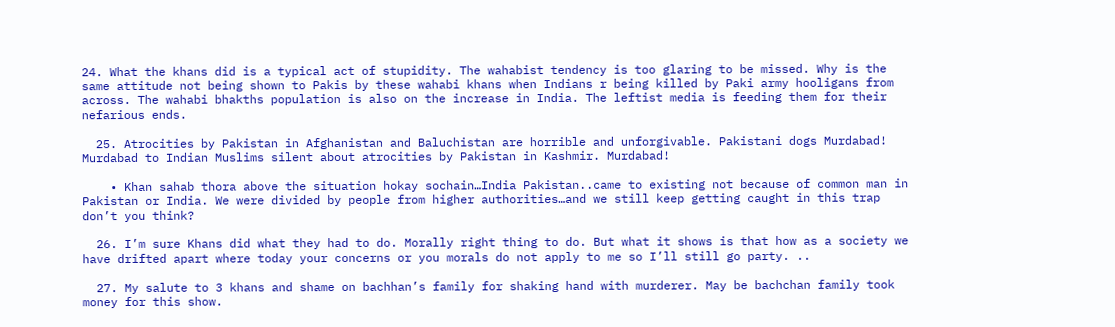24. What the khans did is a typical act of stupidity. The wahabist tendency is too glaring to be missed. Why is the same attitude not being shown to Pakis by these wahabi khans when Indians r being killed by Paki army hooligans from across. The wahabi bhakths population is also on the increase in India. The leftist media is feeding them for their nefarious ends.

  25. Atrocities by Pakistan in Afghanistan and Baluchistan are horrible and unforgivable. Pakistani dogs Murdabad! Murdabad to Indian Muslims silent about atrocities by Pakistan in Kashmir. Murdabad!

    • Khan sahab thora above the situation hokay sochain…India Pakistan..came to existing not because of common man in Pakistan or India. We were divided by people from higher authorities…and we still keep getting caught in this trap don’t you think?

  26. I’m sure Khans did what they had to do. Morally right thing to do. But what it shows is that how as a society we have drifted apart where today your concerns or you morals do not apply to me so I’ll still go party. ..

  27. My salute to 3 khans and shame on bachhan’s family for shaking hand with murderer. May be bachchan family took money for this show.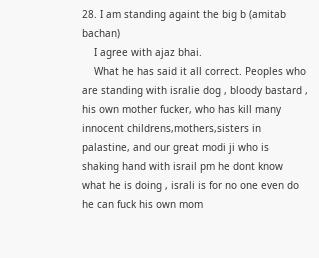28. I am standing againt the big b (amitab bachan)
    I agree with ajaz bhai.
    What he has said it all correct. Peoples who are standing with isralie dog , bloody bastard , his own mother fucker, who has kill many innocent childrens,mothers,sisters in palastine, and our great modi ji who is shaking hand with israil pm he dont know what he is doing , israli is for no one even do he can fuck his own mom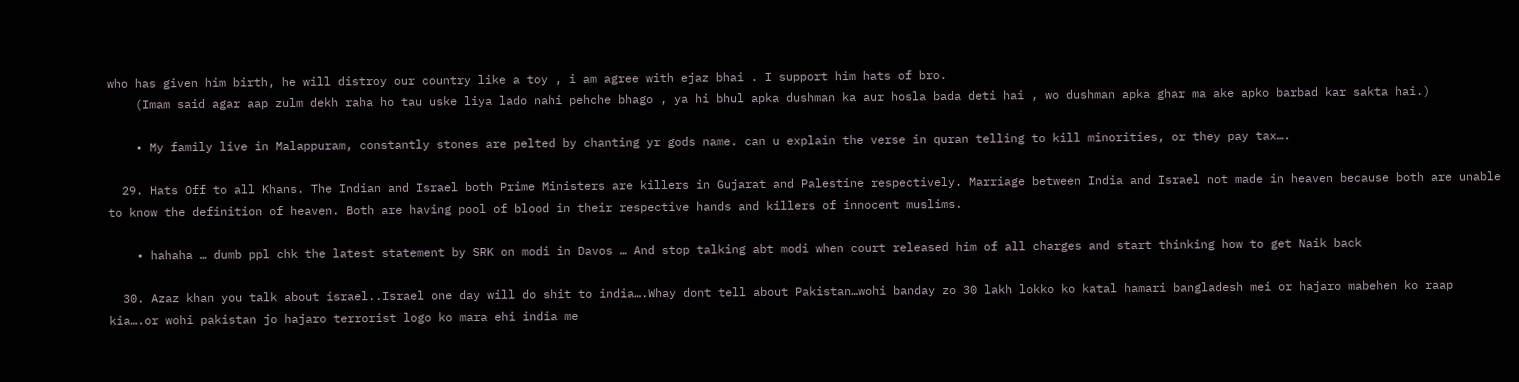who has given him birth, he will distroy our country like a toy , i am agree with ejaz bhai . I support him hats of bro.
    (Imam said agar aap zulm dekh raha ho tau uske liya lado nahi pehche bhago , ya hi bhul apka dushman ka aur hosla bada deti hai , wo dushman apka ghar ma ake apko barbad kar sakta hai.)

    • My family live in Malappuram, constantly stones are pelted by chanting yr gods name. can u explain the verse in quran telling to kill minorities, or they pay tax….

  29. Hats Off to all Khans. The Indian and Israel both Prime Ministers are killers in Gujarat and Palestine respectively. Marriage between India and Israel not made in heaven because both are unable to know the definition of heaven. Both are having pool of blood in their respective hands and killers of innocent muslims.

    • hahaha … dumb ppl chk the latest statement by SRK on modi in Davos … And stop talking abt modi when court released him of all charges and start thinking how to get Naik back

  30. Azaz khan you talk about israel..Israel one day will do shit to india….Whay dont tell about Pakistan…wohi banday zo 30 lakh lokko ko katal hamari bangladesh mei or hajaro mabehen ko raap kia….or wohi pakistan jo hajaro terrorist logo ko mara ehi india me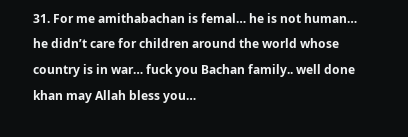31. For me amithabachan is femal… he is not human… he didn’t care for children around the world whose country is in war… fuck you Bachan family.. well done khan may Allah bless you…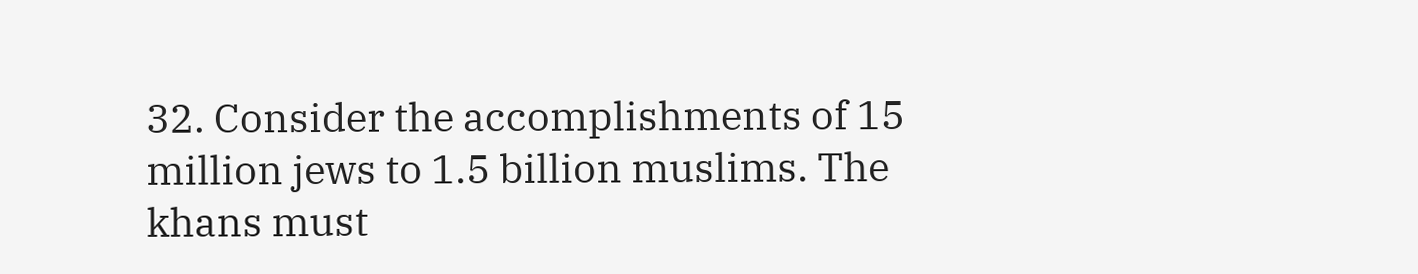32. Consider the accomplishments of 15 million jews to 1.5 billion muslims. The khans must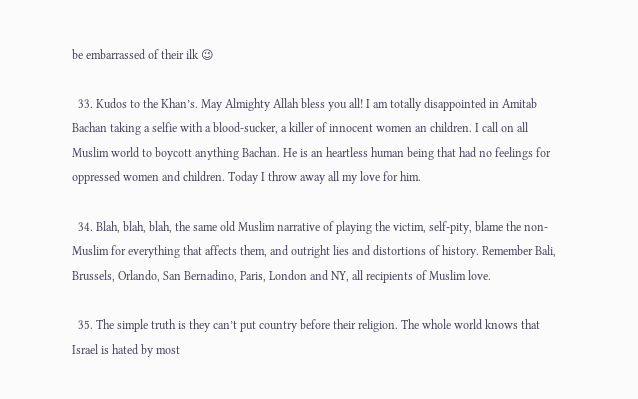be embarrassed of their ilk 😉

  33. Kudos to the Khan’s. May Almighty Allah bless you all! I am totally disappointed in Amitab Bachan taking a selfie with a blood-sucker, a killer of innocent women an children. I call on all Muslim world to boycott anything Bachan. He is an heartless human being that had no feelings for oppressed women and children. Today I throw away all my love for him.

  34. Blah, blah, blah, the same old Muslim narrative of playing the victim, self-pity, blame the non-Muslim for everything that affects them, and outright lies and distortions of history. Remember Bali, Brussels, Orlando, San Bernadino, Paris, London and NY, all recipients of Muslim love.

  35. The simple truth is they can’t put country before their religion. The whole world knows that Israel is hated by most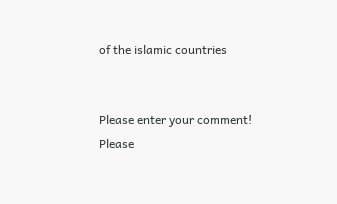of the islamic countries


Please enter your comment!
Please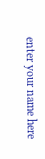enter your name here